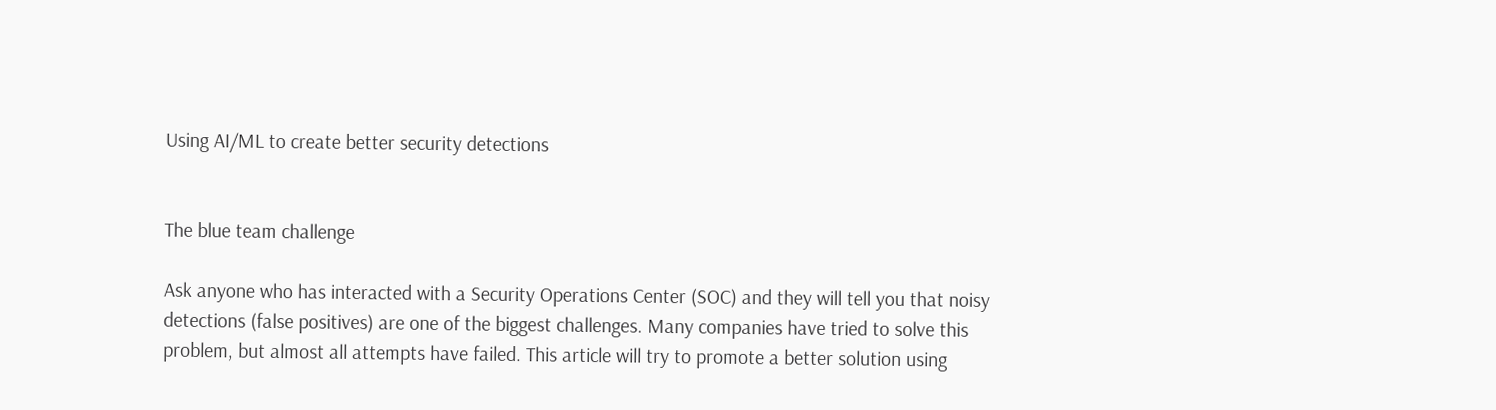Using AI/ML to create better security detections


The blue team challenge

Ask anyone who has interacted with a Security Operations Center (SOC) and they will tell you that noisy detections (false positives) are one of the biggest challenges. Many companies have tried to solve this problem, but almost all attempts have failed. This article will try to promote a better solution using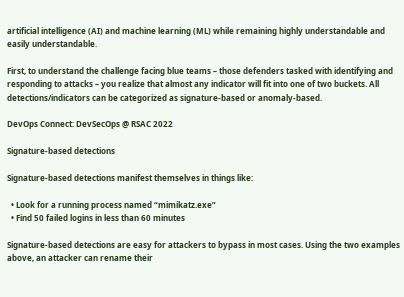artificial intelligence (AI) and machine learning (ML) while remaining highly understandable and easily understandable.

First, to understand the challenge facing blue teams – those defenders tasked with identifying and responding to attacks – you realize that almost any indicator will fit into one of two buckets. All detections/indicators can be categorized as signature-based or anomaly-based.

DevOps Connect: DevSecOps @ RSAC 2022

Signature-based detections

Signature-based detections manifest themselves in things like:

  • Look for a running process named “mimikatz.exe”
  • Find 50 failed logins in less than 60 minutes

Signature-based detections are easy for attackers to bypass in most cases. Using the two examples above, an attacker can rename their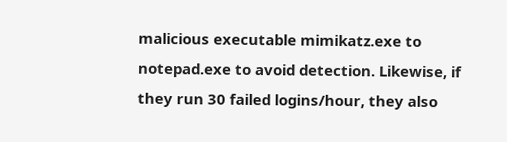malicious executable mimikatz.exe to notepad.exe to avoid detection. Likewise, if they run 30 failed logins/hour, they also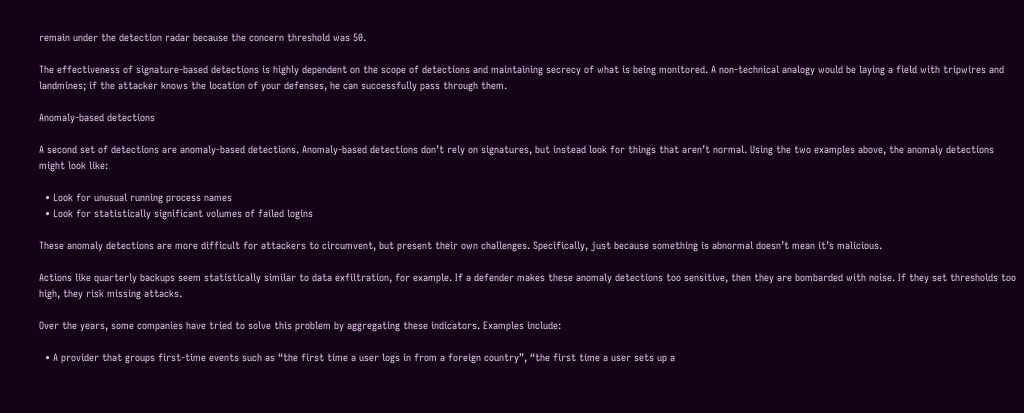remain under the detection radar because the concern threshold was 50.

The effectiveness of signature-based detections is highly dependent on the scope of detections and maintaining secrecy of what is being monitored. A non-technical analogy would be laying a field with tripwires and landmines; if the attacker knows the location of your defenses, he can successfully pass through them.

Anomaly-based detections

A second set of detections are anomaly-based detections. Anomaly-based detections don’t rely on signatures, but instead look for things that aren’t normal. Using the two examples above, the anomaly detections might look like:

  • Look for unusual running process names
  • Look for statistically significant volumes of failed logins

These anomaly detections are more difficult for attackers to circumvent, but present their own challenges. Specifically, just because something is abnormal doesn’t mean it’s malicious.

Actions like quarterly backups seem statistically similar to data exfiltration, for example. If a defender makes these anomaly detections too sensitive, then they are bombarded with noise. If they set thresholds too high, they risk missing attacks.

Over the years, some companies have tried to solve this problem by aggregating these indicators. Examples include:

  • A provider that groups first-time events such as “the first time a user logs in from a foreign country”, “the first time a user sets up a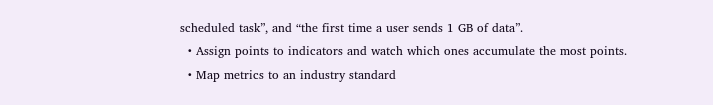scheduled task”, and “the first time a user sends 1 GB of data”.
  • Assign points to indicators and watch which ones accumulate the most points.
  • Map metrics to an industry standard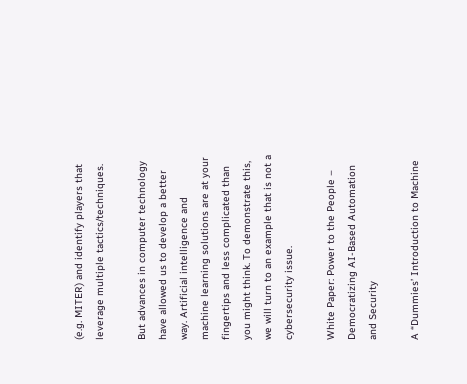(e.g. MITER) and identify players that leverage multiple tactics/techniques.

But advances in computer technology have allowed us to develop a better way. Artificial intelligence and machine learning solutions are at your fingertips and less complicated than you might think. To demonstrate this, we will turn to an example that is not a cybersecurity issue.

White Paper: Power to the People – Democratizing AI-Based Automation and Security

A “Dummies’ Introduction to Machine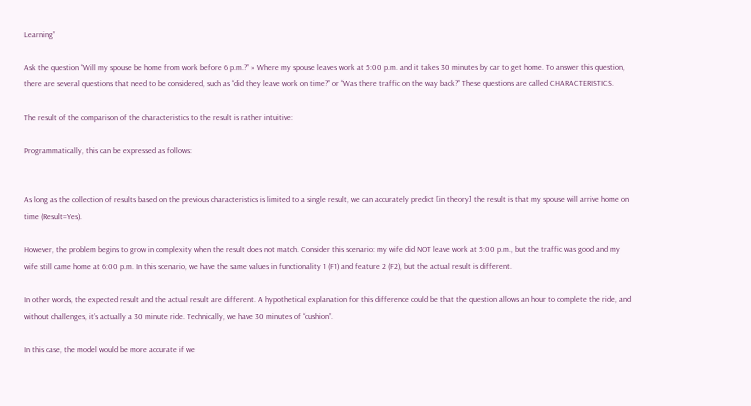Learning”

Ask the question “Will my spouse be home from work before 6 p.m.?” » Where my spouse leaves work at 5:00 p.m. and it takes 30 minutes by car to get home. To answer this question, there are several questions that need to be considered, such as “did they leave work on time?” or “Was there traffic on the way back?” These questions are called CHARACTERISTICS.

The result of the comparison of the characteristics to the result is rather intuitive:

Programmatically, this can be expressed as follows:


As long as the collection of results based on the previous characteristics is limited to a single result, we can accurately predict [in theory] the result is that my spouse will arrive home on time (Result=Yes).

However, the problem begins to grow in complexity when the result does not match. Consider this scenario: my wife did NOT leave work at 5:00 p.m., but the traffic was good and my wife still came home at 6:00 p.m. In this scenario, we have the same values in functionality 1 (F1) and feature 2 (F2), but the actual result is different.

In other words, the expected result and the actual result are different. A hypothetical explanation for this difference could be that the question allows an hour to complete the ride, and without challenges, it’s actually a 30 minute ride. Technically, we have 30 minutes of “cushion”.

In this case, the model would be more accurate if we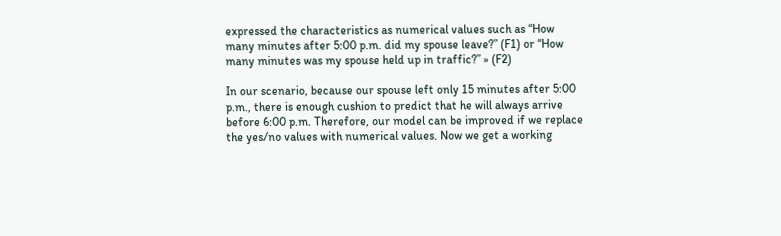expressed the characteristics as numerical values such as “How many minutes after 5:00 p.m. did my spouse leave?” (F1) or “How many minutes was my spouse held up in traffic?” » (F2)

In our scenario, because our spouse left only 15 minutes after 5:00 p.m., there is enough cushion to predict that he will always arrive before 6:00 p.m. Therefore, our model can be improved if we replace the yes/no values with numerical values. Now we get a working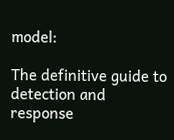model:

The definitive guide to detection and response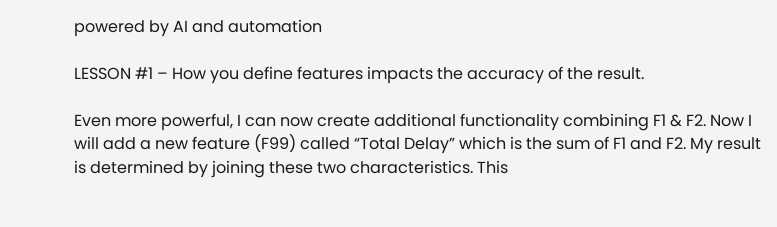powered by AI and automation

LESSON #1 – How you define features impacts the accuracy of the result.

Even more powerful, I can now create additional functionality combining F1 & F2. Now I will add a new feature (F99) called “Total Delay” which is the sum of F1 and F2. My result is determined by joining these two characteristics. This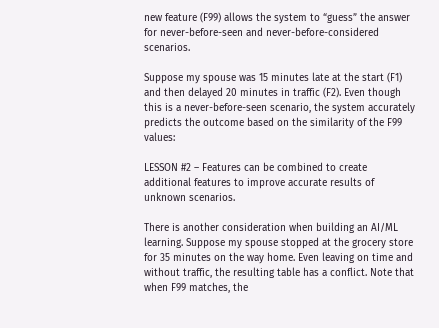new feature (F99) allows the system to “guess” the answer for never-before-seen and never-before-considered scenarios.

Suppose my spouse was 15 minutes late at the start (F1) and then delayed 20 minutes in traffic (F2). Even though this is a never-before-seen scenario, the system accurately predicts the outcome based on the similarity of the F99 values:

LESSON #2 – Features can be combined to create additional features to improve accurate results of unknown scenarios.

There is another consideration when building an AI/ML learning. Suppose my spouse stopped at the grocery store for 35 minutes on the way home. Even leaving on time and without traffic, the resulting table has a conflict. Note that when F99 matches, the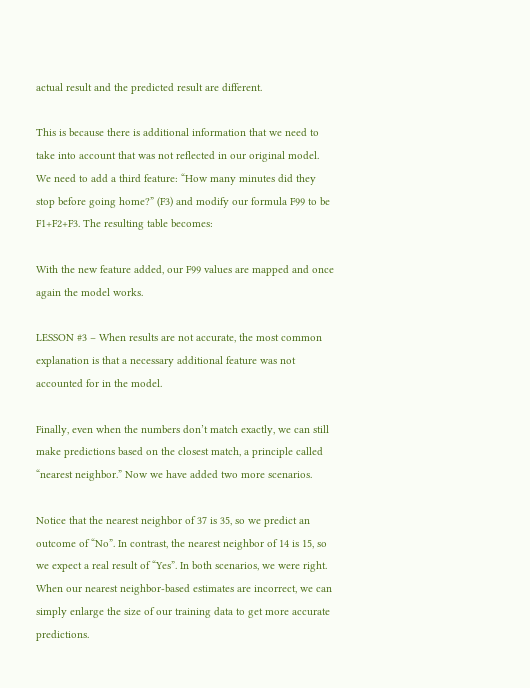actual result and the predicted result are different.

This is because there is additional information that we need to take into account that was not reflected in our original model. We need to add a third feature: “How many minutes did they stop before going home?” (F3) and modify our formula F99 to be F1+F2+F3. The resulting table becomes:

With the new feature added, our F99 values are mapped and once again the model works.

LESSON #3 – When results are not accurate, the most common explanation is that a necessary additional feature was not accounted for in the model.

Finally, even when the numbers don’t match exactly, we can still make predictions based on the closest match, a principle called “nearest neighbor.” Now we have added two more scenarios.

Notice that the nearest neighbor of 37 is 35, so we predict an outcome of “No”. In contrast, the nearest neighbor of 14 is 15, so we expect a real result of “Yes”. In both scenarios, we were right. When our nearest neighbor-based estimates are incorrect, we can simply enlarge the size of our training data to get more accurate predictions.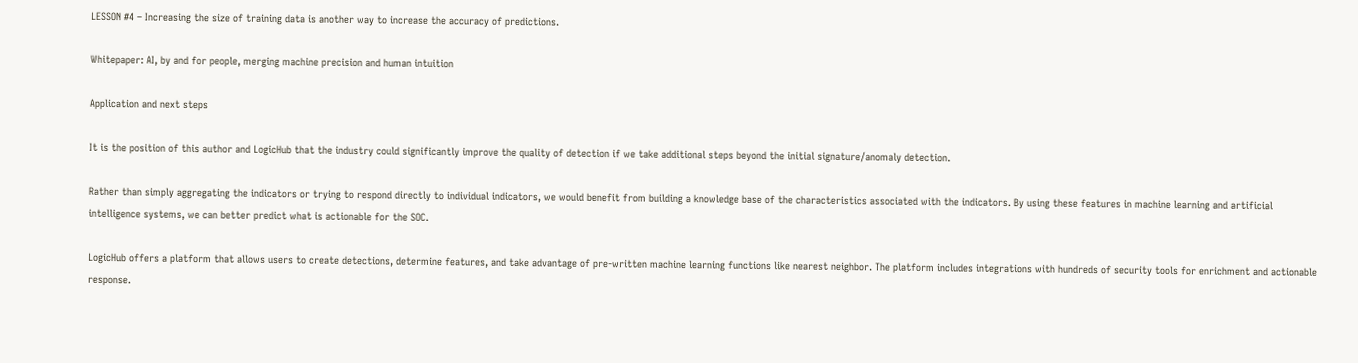LESSON #4 – Increasing the size of training data is another way to increase the accuracy of predictions.

Whitepaper: AI, by and for people, merging machine precision and human intuition

Application and next steps

It is the position of this author and LogicHub that the industry could significantly improve the quality of detection if we take additional steps beyond the initial signature/anomaly detection.

Rather than simply aggregating the indicators or trying to respond directly to individual indicators, we would benefit from building a knowledge base of the characteristics associated with the indicators. By using these features in machine learning and artificial intelligence systems, we can better predict what is actionable for the SOC.

LogicHub offers a platform that allows users to create detections, determine features, and take advantage of pre-written machine learning functions like nearest neighbor. The platform includes integrations with hundreds of security tools for enrichment and actionable response.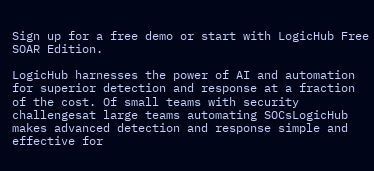Sign up for a free demo or start with LogicHub Free SOAR Edition.

LogicHub harnesses the power of AI and automation for superior detection and response at a fraction of the cost. Of small teams with security challengesat large teams automating SOCsLogicHub makes advanced detection and response simple and effective for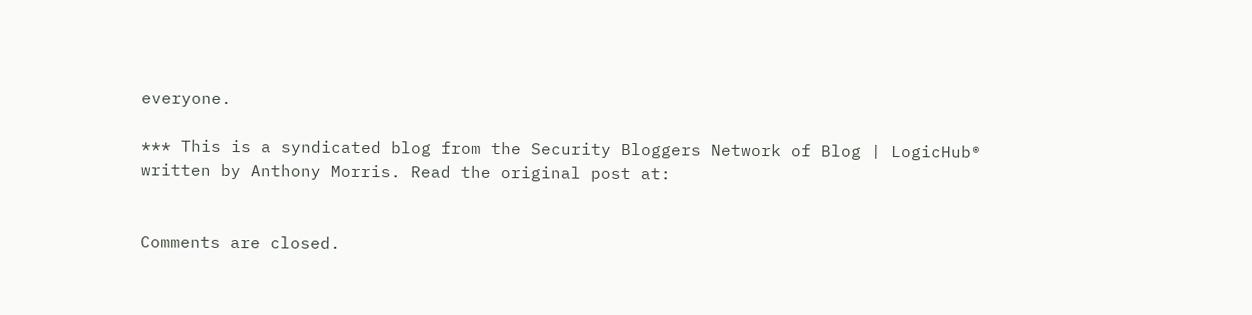everyone.

*** This is a syndicated blog from the Security Bloggers Network of Blog | LogicHub® written by Anthony Morris. Read the original post at:


Comments are closed.